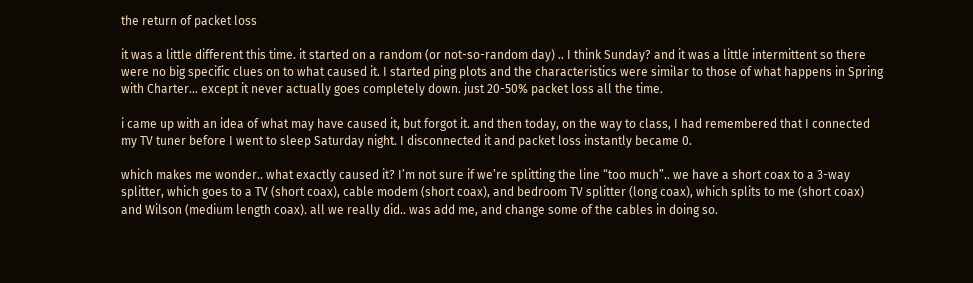the return of packet loss

it was a little different this time. it started on a random (or not-so-random day) .. I think Sunday? and it was a little intermittent so there were no big specific clues on to what caused it. I started ping plots and the characteristics were similar to those of what happens in Spring with Charter… except it never actually goes completely down. just 20-50% packet loss all the time.

i came up with an idea of what may have caused it, but forgot it. and then today, on the way to class, I had remembered that I connected my TV tuner before I went to sleep Saturday night. I disconnected it and packet loss instantly became 0.

which makes me wonder.. what exactly caused it? I’m not sure if we’re splitting the line “too much”.. we have a short coax to a 3-way splitter, which goes to a TV (short coax), cable modem (short coax), and bedroom TV splitter (long coax), which splits to me (short coax) and Wilson (medium length coax). all we really did.. was add me, and change some of the cables in doing so.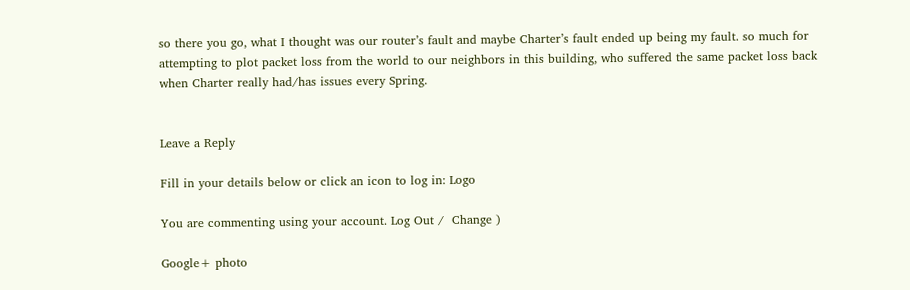so there you go, what I thought was our router’s fault and maybe Charter’s fault ended up being my fault. so much for attempting to plot packet loss from the world to our neighbors in this building, who suffered the same packet loss back when Charter really had/has issues every Spring.


Leave a Reply

Fill in your details below or click an icon to log in: Logo

You are commenting using your account. Log Out /  Change )

Google+ photo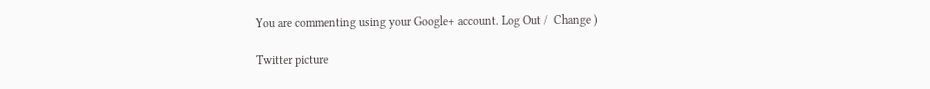You are commenting using your Google+ account. Log Out /  Change )

Twitter picture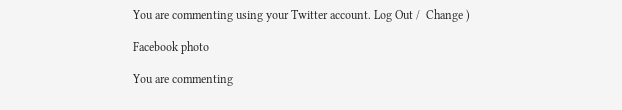You are commenting using your Twitter account. Log Out /  Change )

Facebook photo

You are commenting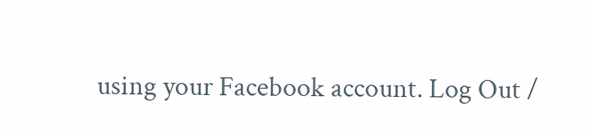using your Facebook account. Log Out /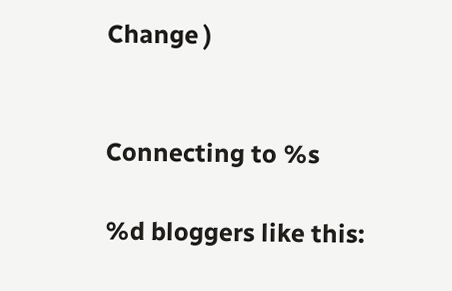Change )


Connecting to %s

%d bloggers like this: